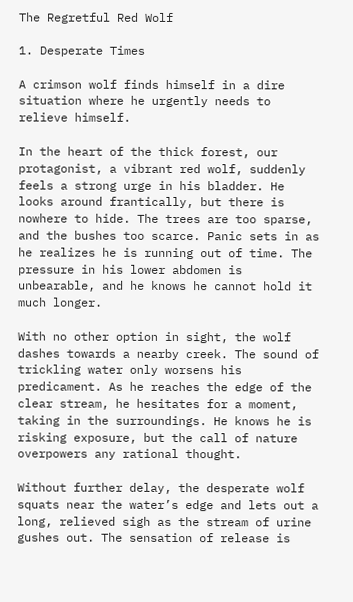The Regretful Red Wolf

1. Desperate Times

A crimson wolf finds himself in a dire situation where he urgently needs to relieve himself.

In the heart of the thick forest, our protagonist, a vibrant red wolf, suddenly feels a strong urge in his bladder. He looks around frantically, but there is nowhere to hide. The trees are too sparse, and the bushes too scarce. Panic sets in as he realizes he is running out of time. The pressure in his lower abdomen is unbearable, and he knows he cannot hold it much longer.

With no other option in sight, the wolf dashes towards a nearby creek. The sound of trickling water only worsens his predicament. As he reaches the edge of the clear stream, he hesitates for a moment, taking in the surroundings. He knows he is risking exposure, but the call of nature overpowers any rational thought.

Without further delay, the desperate wolf squats near the water’s edge and lets out a long, relieved sigh as the stream of urine gushes out. The sensation of release is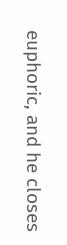euphoric, and he closes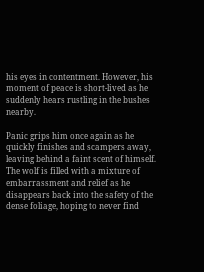his eyes in contentment. However, his moment of peace is short-lived as he suddenly hears rustling in the bushes nearby.

Panic grips him once again as he quickly finishes and scampers away, leaving behind a faint scent of himself. The wolf is filled with a mixture of embarrassment and relief as he disappears back into the safety of the dense foliage, hoping to never find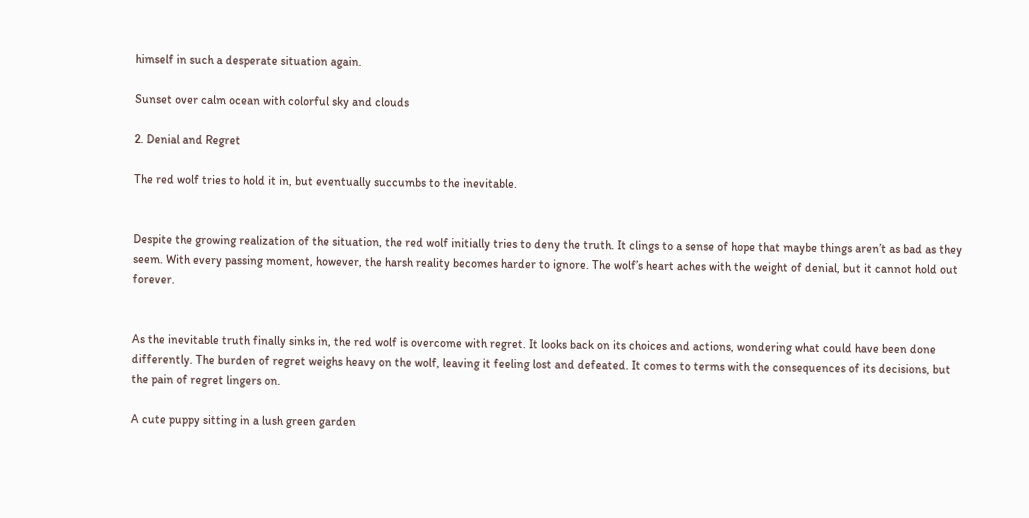himself in such a desperate situation again.

Sunset over calm ocean with colorful sky and clouds

2. Denial and Regret

The red wolf tries to hold it in, but eventually succumbs to the inevitable.


Despite the growing realization of the situation, the red wolf initially tries to deny the truth. It clings to a sense of hope that maybe things aren’t as bad as they seem. With every passing moment, however, the harsh reality becomes harder to ignore. The wolf’s heart aches with the weight of denial, but it cannot hold out forever.


As the inevitable truth finally sinks in, the red wolf is overcome with regret. It looks back on its choices and actions, wondering what could have been done differently. The burden of regret weighs heavy on the wolf, leaving it feeling lost and defeated. It comes to terms with the consequences of its decisions, but the pain of regret lingers on.

A cute puppy sitting in a lush green garden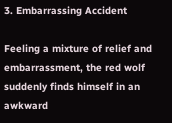3. Embarrassing Accident

Feeling a mixture of relief and embarrassment, the red wolf suddenly finds himself in an awkward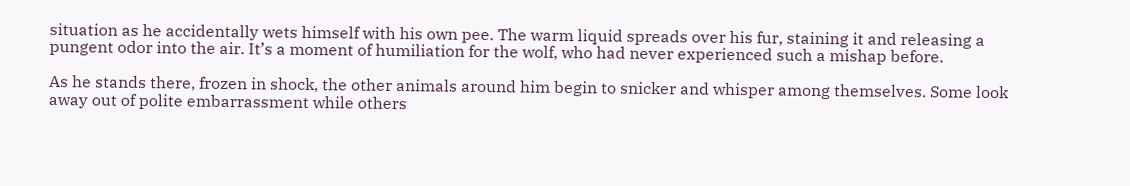situation as he accidentally wets himself with his own pee. The warm liquid spreads over his fur, staining it and releasing a pungent odor into the air. It’s a moment of humiliation for the wolf, who had never experienced such a mishap before.

As he stands there, frozen in shock, the other animals around him begin to snicker and whisper among themselves. Some look away out of polite embarrassment while others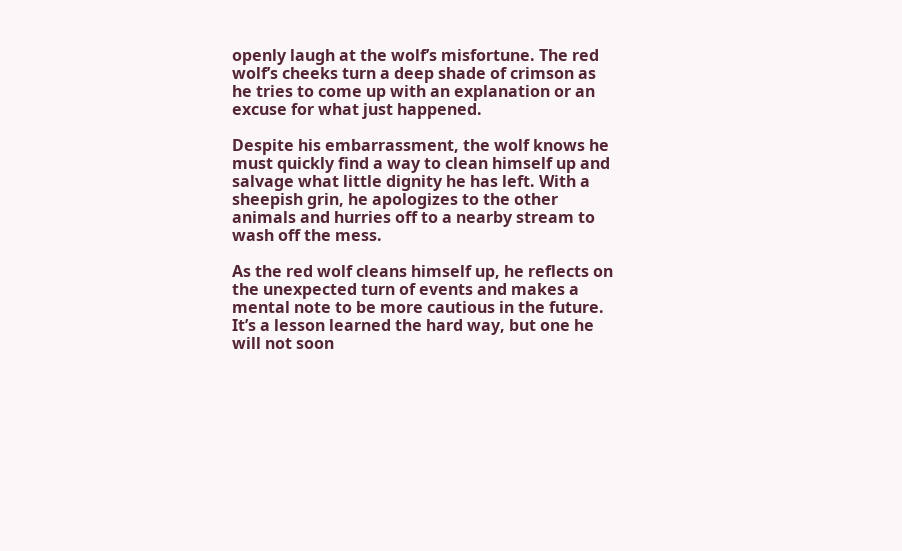openly laugh at the wolf’s misfortune. The red wolf’s cheeks turn a deep shade of crimson as he tries to come up with an explanation or an excuse for what just happened.

Despite his embarrassment, the wolf knows he must quickly find a way to clean himself up and salvage what little dignity he has left. With a sheepish grin, he apologizes to the other animals and hurries off to a nearby stream to wash off the mess.

As the red wolf cleans himself up, he reflects on the unexpected turn of events and makes a mental note to be more cautious in the future. It’s a lesson learned the hard way, but one he will not soon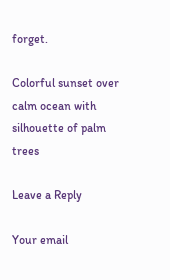forget.

Colorful sunset over calm ocean with silhouette of palm trees

Leave a Reply

Your email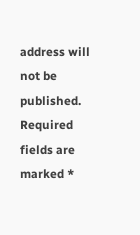address will not be published. Required fields are marked *